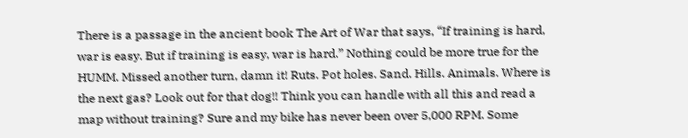There is a passage in the ancient book The Art of War that says, “If training is hard, war is easy. But if training is easy, war is hard.” Nothing could be more true for the HUMM. Missed another turn, damn it! Ruts. Pot holes. Sand. Hills. Animals. Where is the next gas? Look out for that dog!! Think you can handle with all this and read a map without training? Sure and my bike has never been over 5,000 RPM. Some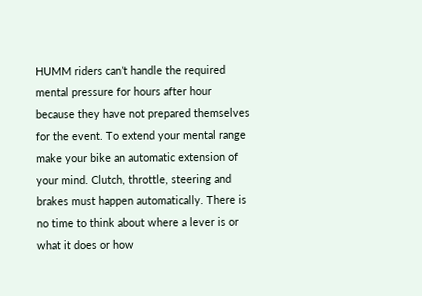HUMM riders can’t handle the required mental pressure for hours after hour because they have not prepared themselves for the event. To extend your mental range make your bike an automatic extension of your mind. Clutch, throttle, steering and brakes must happen automatically. There is no time to think about where a lever is or what it does or how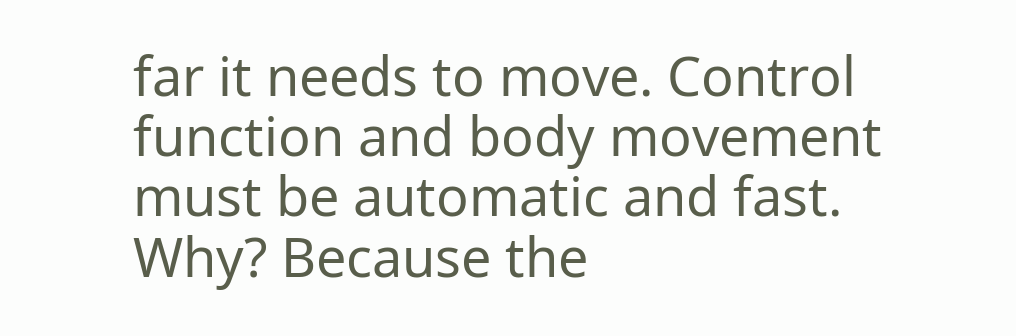far it needs to move. Control function and body movement must be automatic and fast. Why? Because the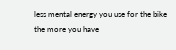less mental energy you use for the bike the more you have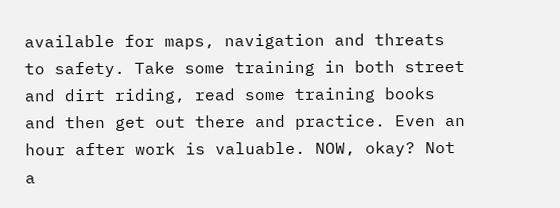available for maps, navigation and threats to safety. Take some training in both street and dirt riding, read some training books and then get out there and practice. Even an hour after work is valuable. NOW, okay? Not a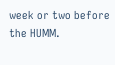week or two before the HUMM.